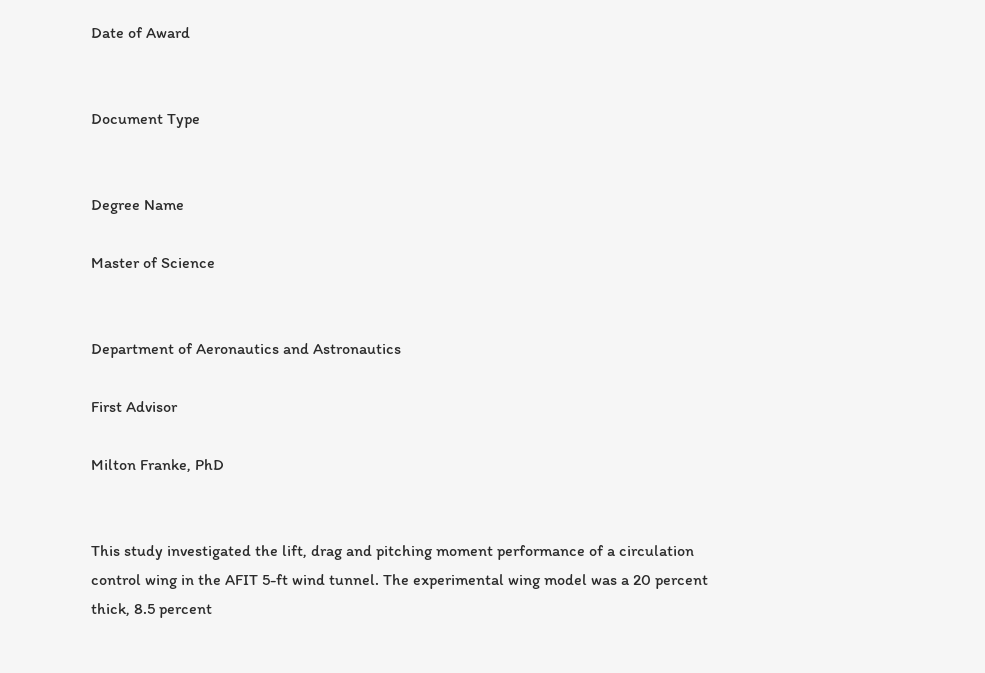Date of Award


Document Type


Degree Name

Master of Science


Department of Aeronautics and Astronautics

First Advisor

Milton Franke, PhD


This study investigated the lift, drag and pitching moment performance of a circulation control wing in the AFIT 5-ft wind tunnel. The experimental wing model was a 20 percent thick, 8.5 percent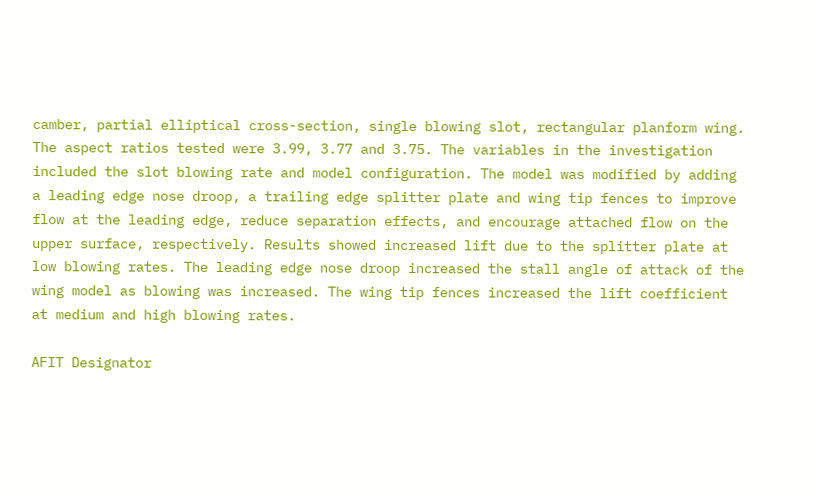camber, partial elliptical cross-section, single blowing slot, rectangular planform wing. The aspect ratios tested were 3.99, 3.77 and 3.75. The variables in the investigation included the slot blowing rate and model configuration. The model was modified by adding a leading edge nose droop, a trailing edge splitter plate and wing tip fences to improve flow at the leading edge, reduce separation effects, and encourage attached flow on the upper surface, respectively. Results showed increased lift due to the splitter plate at low blowing rates. The leading edge nose droop increased the stall angle of attack of the wing model as blowing was increased. The wing tip fences increased the lift coefficient at medium and high blowing rates.

AFIT Designator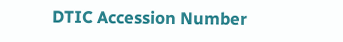DTIC Accession Number